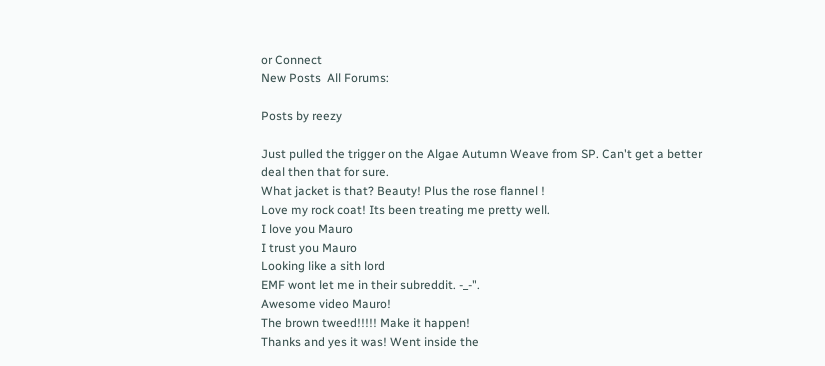or Connect
New Posts  All Forums:

Posts by reezy

Just pulled the trigger on the Algae Autumn Weave from SP. Can't get a better deal then that for sure.
What jacket is that? Beauty! Plus the rose flannel !
Love my rock coat! Its been treating me pretty well.
I love you Mauro
I trust you Mauro
Looking like a sith lord
EMF wont let me in their subreddit. -_-".
Awesome video Mauro!
The brown tweed!!!!! Make it happen!
Thanks and yes it was! Went inside the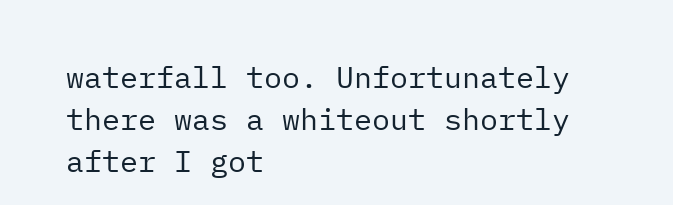waterfall too. Unfortunately there was a whiteout shortly after I got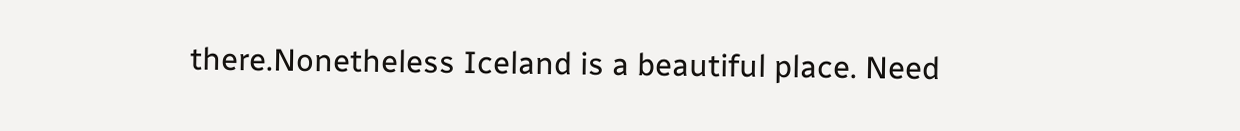there.Nonetheless Iceland is a beautiful place. Need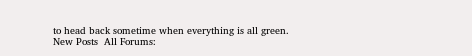to head back sometime when everything is all green.
New Posts  All Forums: